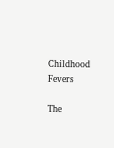Childhood Fevers

The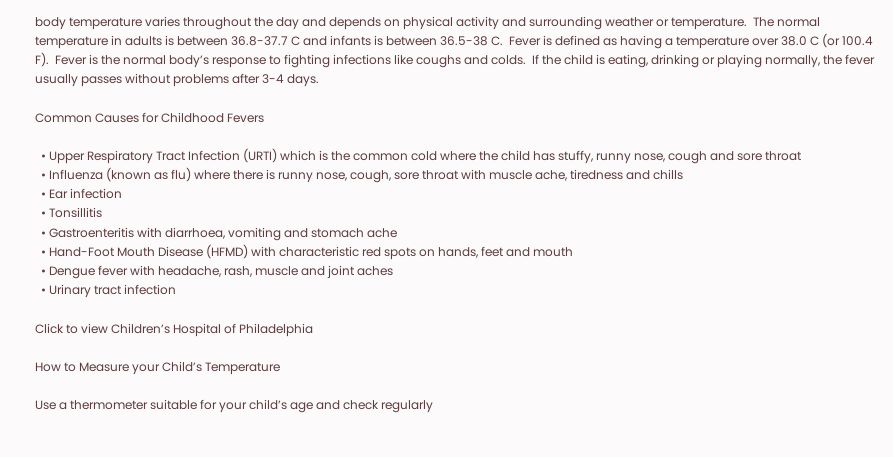body temperature varies throughout the day and depends on physical activity and surrounding weather or temperature.  The normal temperature in adults is between 36.8-37.7 C and infants is between 36.5-38 C.  Fever is defined as having a temperature over 38.0 C (or 100.4 F).  Fever is the normal body’s response to fighting infections like coughs and colds.  If the child is eating, drinking or playing normally, the fever usually passes without problems after 3-4 days.

Common Causes for Childhood Fevers

  • Upper Respiratory Tract Infection (URTI) which is the common cold where the child has stuffy, runny nose, cough and sore throat
  • Influenza (known as flu) where there is runny nose, cough, sore throat with muscle ache, tiredness and chills
  • Ear infection
  • Tonsillitis
  • Gastroenteritis with diarrhoea, vomiting and stomach ache
  • Hand-Foot Mouth Disease (HFMD) with characteristic red spots on hands, feet and mouth
  • Dengue fever with headache, rash, muscle and joint aches
  • Urinary tract infection

Click to view Children’s Hospital of Philadelphia

How to Measure your Child’s Temperature

Use a thermometer suitable for your child’s age and check regularly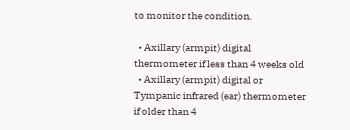to monitor the condition.

  • Axillary (armpit) digital thermometer if less than 4 weeks old
  • Axillary (armpit) digital or Tympanic infrared (ear) thermometer if older than 4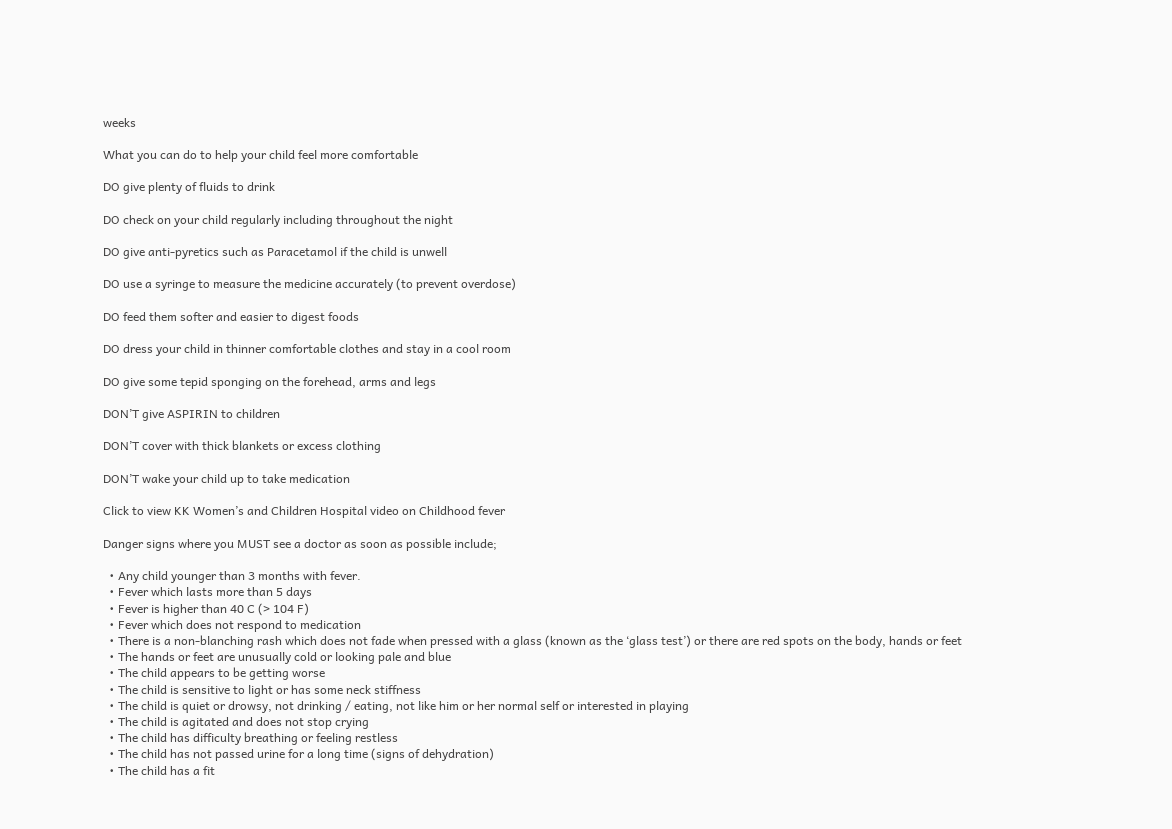weeks

What you can do to help your child feel more comfortable

DO give plenty of fluids to drink

DO check on your child regularly including throughout the night

DO give anti-pyretics such as Paracetamol if the child is unwell

DO use a syringe to measure the medicine accurately (to prevent overdose)

DO feed them softer and easier to digest foods

DO dress your child in thinner comfortable clothes and stay in a cool room

DO give some tepid sponging on the forehead, arms and legs

DON’T give ASPIRIN to children

DON’T cover with thick blankets or excess clothing

DON’T wake your child up to take medication

Click to view KK Women’s and Children Hospital video on Childhood fever

Danger signs where you MUST see a doctor as soon as possible include;

  • Any child younger than 3 months with fever.
  • Fever which lasts more than 5 days
  • Fever is higher than 40 C (> 104 F)
  • Fever which does not respond to medication
  • There is a non-blanching rash which does not fade when pressed with a glass (known as the ‘glass test’) or there are red spots on the body, hands or feet
  • The hands or feet are unusually cold or looking pale and blue
  • The child appears to be getting worse
  • The child is sensitive to light or has some neck stiffness
  • The child is quiet or drowsy, not drinking / eating, not like him or her normal self or interested in playing
  • The child is agitated and does not stop crying
  • The child has difficulty breathing or feeling restless
  • The child has not passed urine for a long time (signs of dehydration)
  • The child has a fit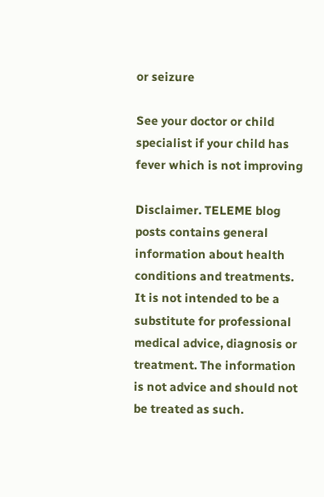or seizure

See your doctor or child specialist if your child has fever which is not improving

Disclaimer. TELEME blog posts contains general information about health conditions and treatments. It is not intended to be a substitute for professional medical advice, diagnosis or treatment. The information is not advice and should not be treated as such.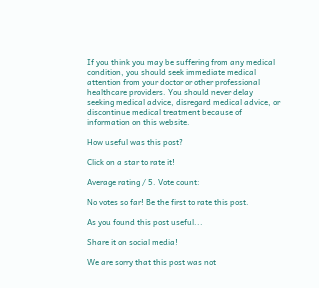If you think you may be suffering from any medical condition, you should seek immediate medical attention from your doctor or other professional healthcare providers. You should never delay seeking medical advice, disregard medical advice, or discontinue medical treatment because of information on this website.

How useful was this post?

Click on a star to rate it!

Average rating / 5. Vote count:

No votes so far! Be the first to rate this post.

As you found this post useful...

Share it on social media!

We are sorry that this post was not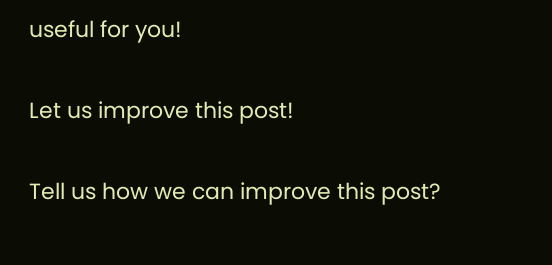useful for you!

Let us improve this post!

Tell us how we can improve this post?